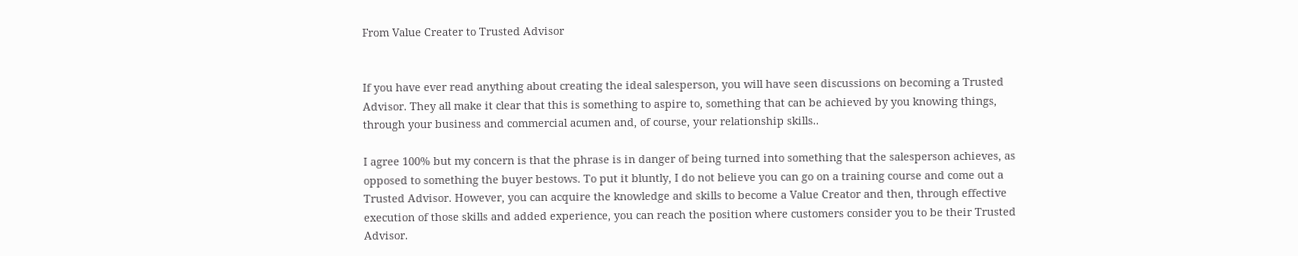From Value Creater to Trusted Advisor


If you have ever read anything about creating the ideal salesperson, you will have seen discussions on becoming a Trusted Advisor. They all make it clear that this is something to aspire to, something that can be achieved by you knowing things, through your business and commercial acumen and, of course, your relationship skills..

I agree 100% but my concern is that the phrase is in danger of being turned into something that the salesperson achieves, as opposed to something the buyer bestows. To put it bluntly, I do not believe you can go on a training course and come out a Trusted Advisor. However, you can acquire the knowledge and skills to become a Value Creator and then, through effective execution of those skills and added experience, you can reach the position where customers consider you to be their Trusted Advisor.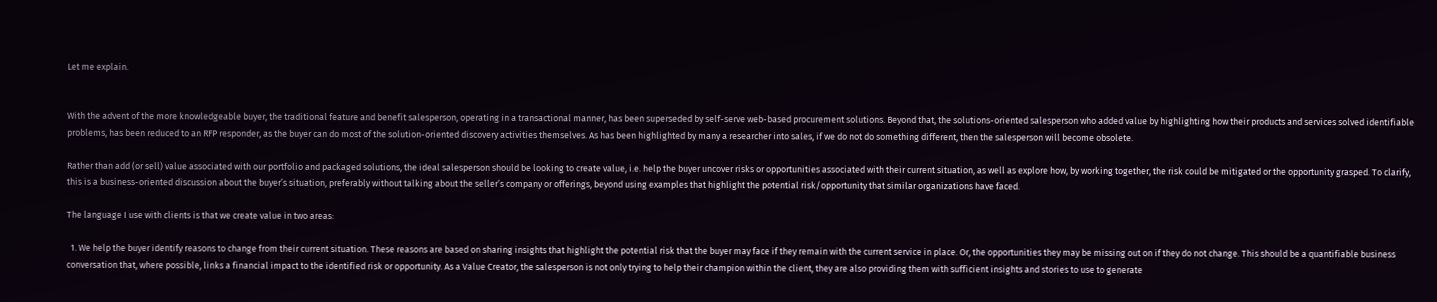Let me explain.


With the advent of the more knowledgeable buyer, the traditional feature and benefit salesperson, operating in a transactional manner, has been superseded by self-serve web-based procurement solutions. Beyond that, the solutions-oriented salesperson who added value by highlighting how their products and services solved identifiable problems, has been reduced to an RFP responder, as the buyer can do most of the solution-oriented discovery activities themselves. As has been highlighted by many a researcher into sales, if we do not do something different, then the salesperson will become obsolete.

Rather than add (or sell) value associated with our portfolio and packaged solutions, the ideal salesperson should be looking to create value, i.e. help the buyer uncover risks or opportunities associated with their current situation, as well as explore how, by working together, the risk could be mitigated or the opportunity grasped. To clarify, this is a business-oriented discussion about the buyer’s situation, preferably without talking about the seller’s company or offerings, beyond using examples that highlight the potential risk/opportunity that similar organizations have faced.

The language I use with clients is that we create value in two areas:

  1. We help the buyer identify reasons to change from their current situation. These reasons are based on sharing insights that highlight the potential risk that the buyer may face if they remain with the current service in place. Or, the opportunities they may be missing out on if they do not change. This should be a quantifiable business conversation that, where possible, links a financial impact to the identified risk or opportunity. As a Value Creator, the salesperson is not only trying to help their champion within the client, they are also providing them with sufficient insights and stories to use to generate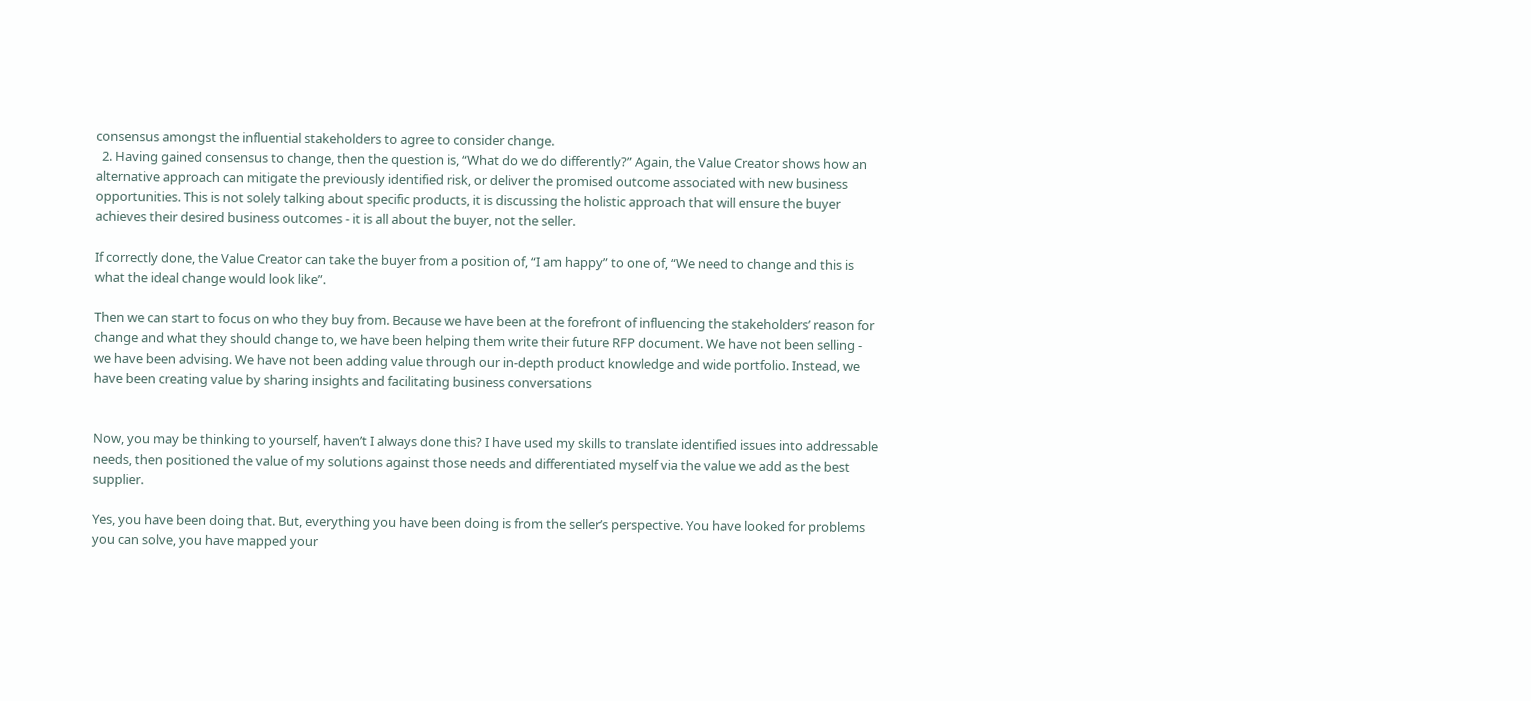consensus amongst the influential stakeholders to agree to consider change.
  2. Having gained consensus to change, then the question is, “What do we do differently?” Again, the Value Creator shows how an alternative approach can mitigate the previously identified risk, or deliver the promised outcome associated with new business opportunities. This is not solely talking about specific products, it is discussing the holistic approach that will ensure the buyer achieves their desired business outcomes - it is all about the buyer, not the seller.

If correctly done, the Value Creator can take the buyer from a position of, “I am happy” to one of, “We need to change and this is what the ideal change would look like”.

Then we can start to focus on who they buy from. Because we have been at the forefront of influencing the stakeholders’ reason for change and what they should change to, we have been helping them write their future RFP document. We have not been selling - we have been advising. We have not been adding value through our in-depth product knowledge and wide portfolio. Instead, we have been creating value by sharing insights and facilitating business conversations


Now, you may be thinking to yourself, haven’t I always done this? I have used my skills to translate identified issues into addressable needs, then positioned the value of my solutions against those needs and differentiated myself via the value we add as the best supplier.

Yes, you have been doing that. But, everything you have been doing is from the seller’s perspective. You have looked for problems you can solve, you have mapped your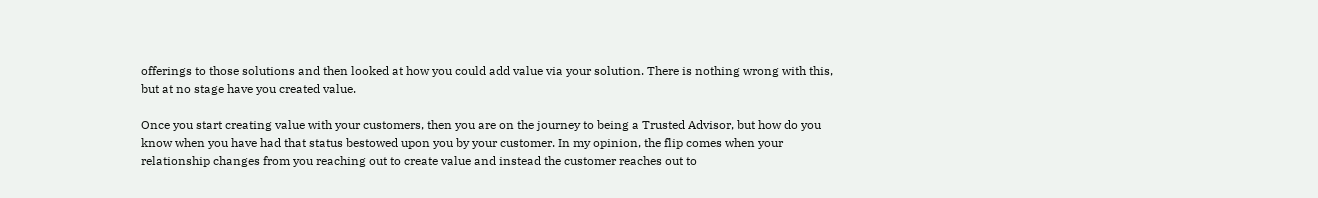offerings to those solutions and then looked at how you could add value via your solution. There is nothing wrong with this, but at no stage have you created value.

Once you start creating value with your customers, then you are on the journey to being a Trusted Advisor, but how do you know when you have had that status bestowed upon you by your customer. In my opinion, the flip comes when your relationship changes from you reaching out to create value and instead the customer reaches out to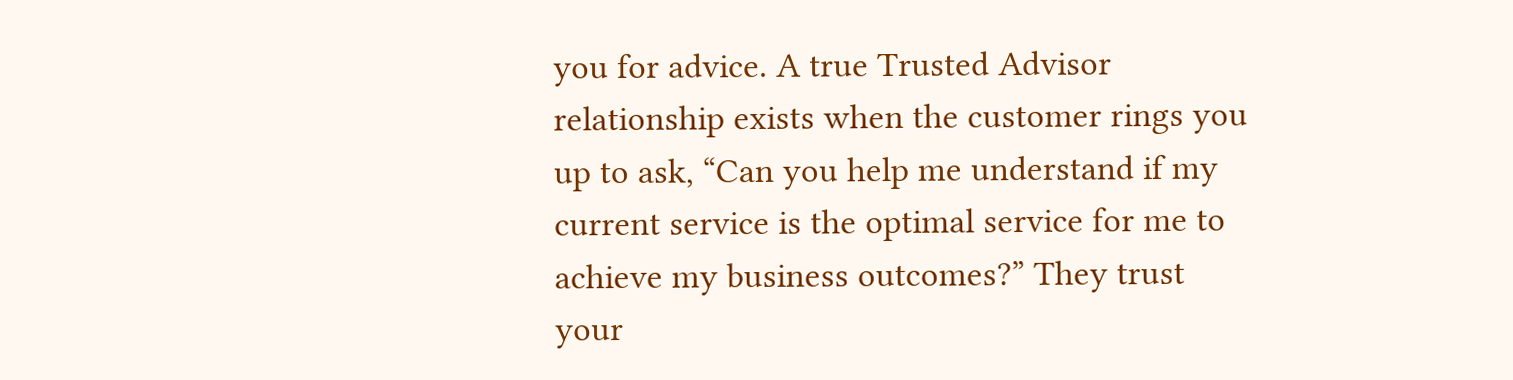you for advice. A true Trusted Advisor relationship exists when the customer rings you up to ask, “Can you help me understand if my current service is the optimal service for me to achieve my business outcomes?” They trust your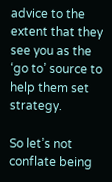advice to the extent that they see you as the ‘go to’ source to help them set strategy.

So let’s not conflate being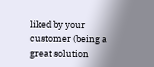liked by your customer (being a great solution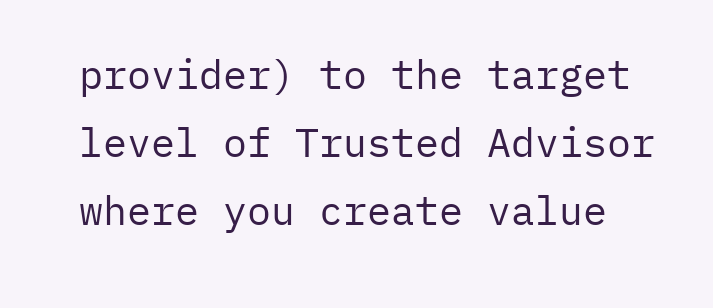provider) to the target level of Trusted Advisor where you create value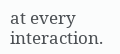at every interaction.